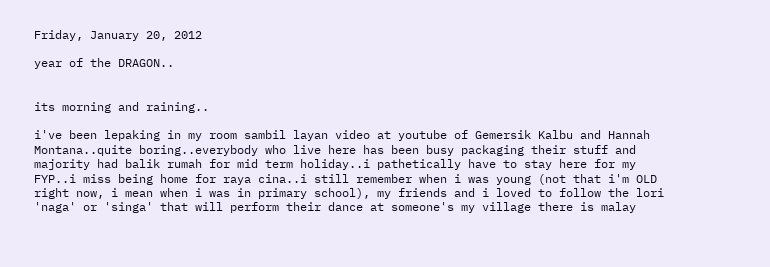Friday, January 20, 2012

year of the DRAGON..


its morning and raining..

i've been lepaking in my room sambil layan video at youtube of Gemersik Kalbu and Hannah Montana..quite boring..everybody who live here has been busy packaging their stuff and majority had balik rumah for mid term holiday..i pathetically have to stay here for my FYP..i miss being home for raya cina..i still remember when i was young (not that i'm OLD right now, i mean when i was in primary school), my friends and i loved to follow the lori 'naga' or 'singa' that will perform their dance at someone's my village there is malay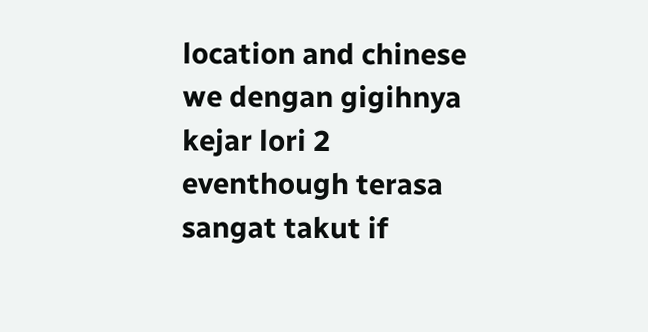location and chinese we dengan gigihnya kejar lori 2 eventhough terasa sangat takut if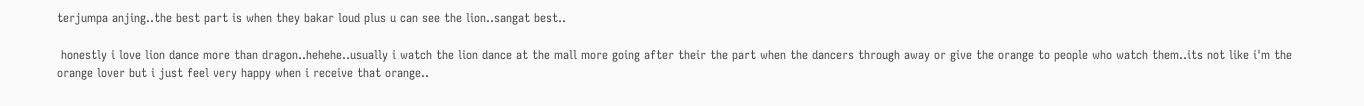terjumpa anjing..the best part is when they bakar loud plus u can see the lion..sangat best..

 honestly i love lion dance more than dragon..hehehe..usually i watch the lion dance at the mall more going after their the part when the dancers through away or give the orange to people who watch them..its not like i'm the orange lover but i just feel very happy when i receive that orange..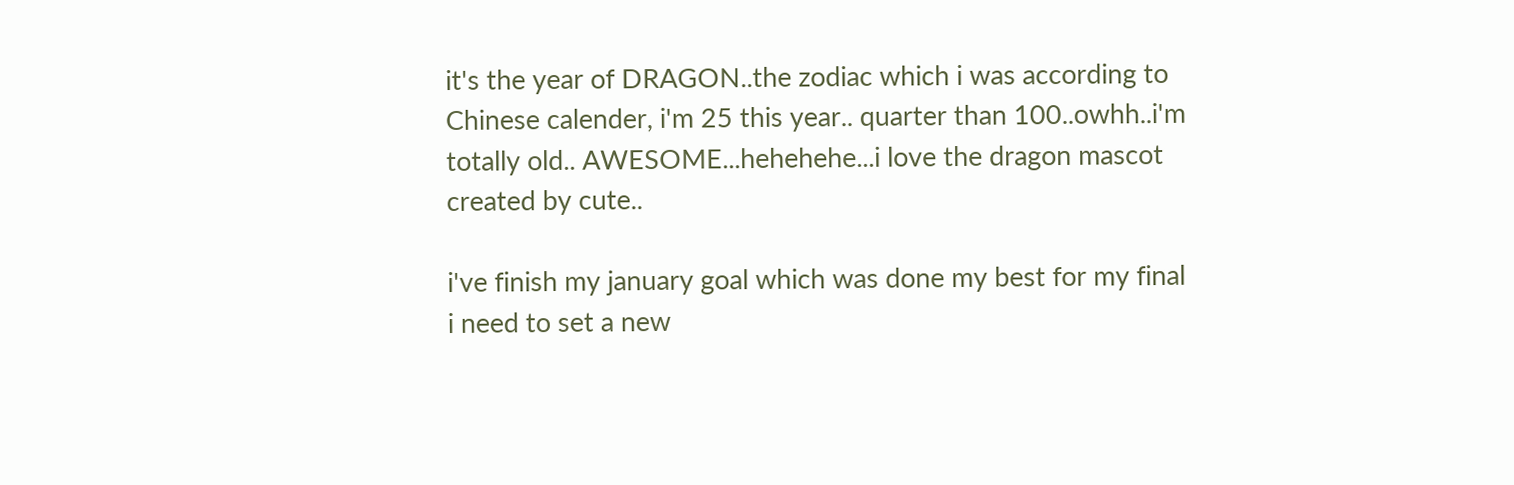it's the year of DRAGON..the zodiac which i was according to Chinese calender, i'm 25 this year.. quarter than 100..owhh..i'm totally old.. AWESOME...hehehehe...i love the dragon mascot created by cute..

i've finish my january goal which was done my best for my final i need to set a new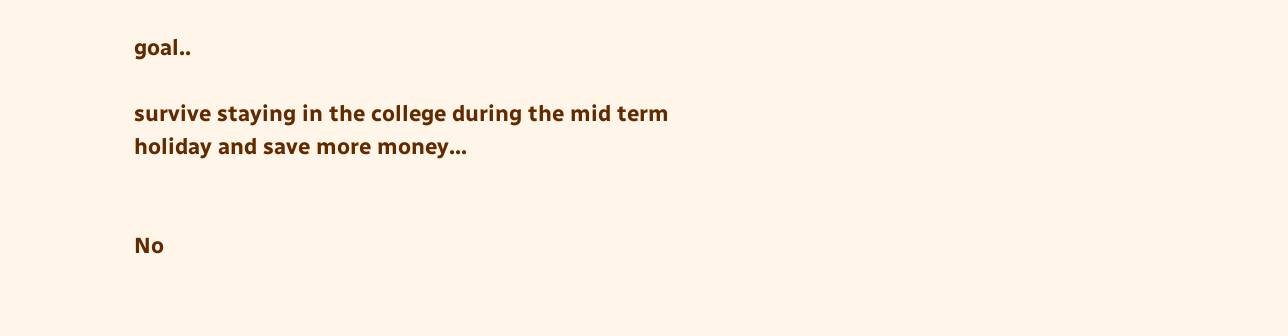goal..

survive staying in the college during the mid term holiday and save more money...


No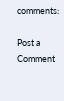comments:

Post a Comment